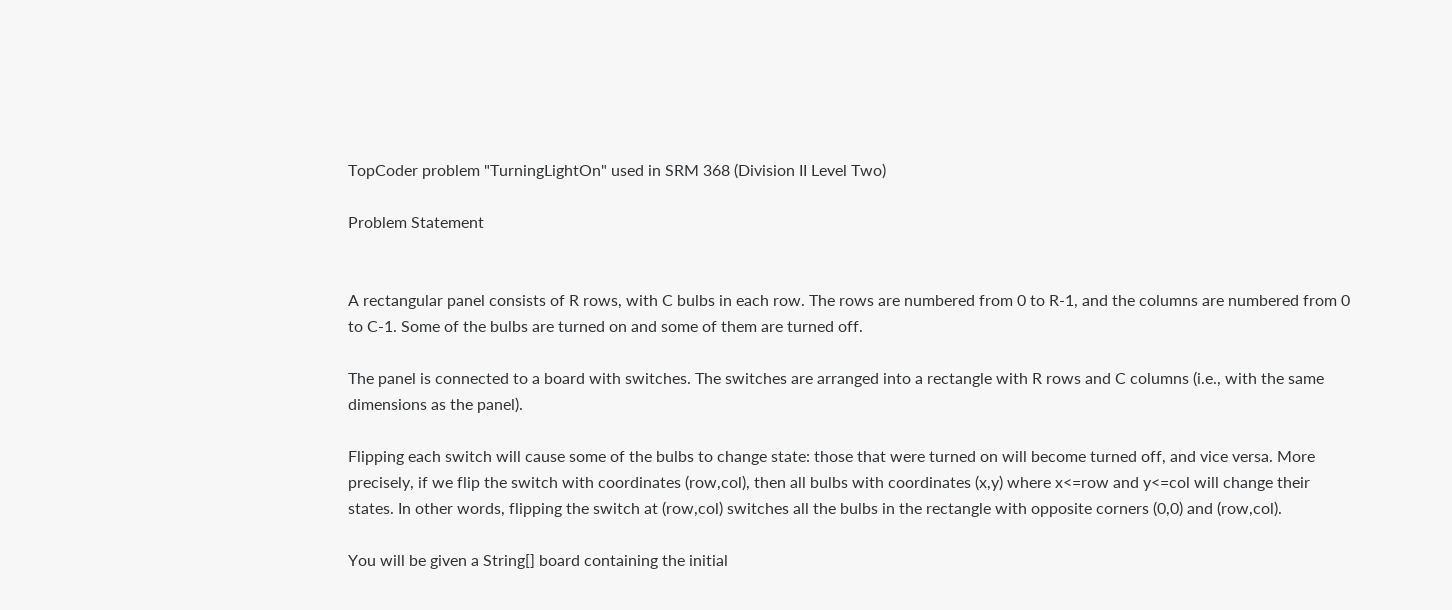TopCoder problem "TurningLightOn" used in SRM 368 (Division II Level Two)

Problem Statement


A rectangular panel consists of R rows, with C bulbs in each row. The rows are numbered from 0 to R-1, and the columns are numbered from 0 to C-1. Some of the bulbs are turned on and some of them are turned off.

The panel is connected to a board with switches. The switches are arranged into a rectangle with R rows and C columns (i.e., with the same dimensions as the panel).

Flipping each switch will cause some of the bulbs to change state: those that were turned on will become turned off, and vice versa. More precisely, if we flip the switch with coordinates (row,col), then all bulbs with coordinates (x,y) where x<=row and y<=col will change their states. In other words, flipping the switch at (row,col) switches all the bulbs in the rectangle with opposite corners (0,0) and (row,col).

You will be given a String[] board containing the initial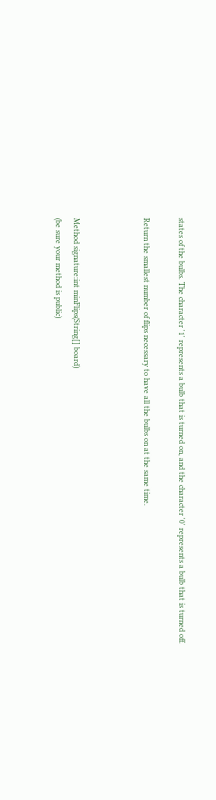states of the bulbs. The character '1' represents a bulb that is turned on, and the character '0' represents a bulb that is turned off.

Return the smallest number of flips necessary to have all the bulbs on at the same time.



Method signature:int minFlips(String[] board)
(be sure your method is public)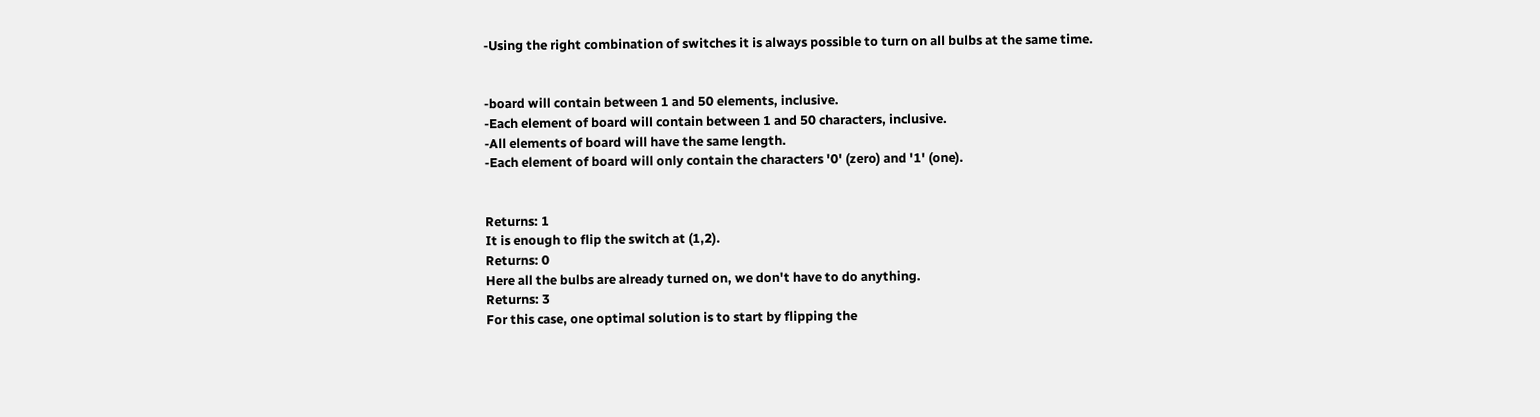-Using the right combination of switches it is always possible to turn on all bulbs at the same time.


-board will contain between 1 and 50 elements, inclusive.
-Each element of board will contain between 1 and 50 characters, inclusive.
-All elements of board will have the same length.
-Each element of board will only contain the characters '0' (zero) and '1' (one).


Returns: 1
It is enough to flip the switch at (1,2).
Returns: 0
Here all the bulbs are already turned on, we don't have to do anything.
Returns: 3
For this case, one optimal solution is to start by flipping the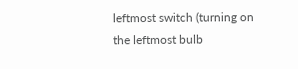leftmost switch (turning on the leftmost bulb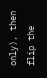only), then flip the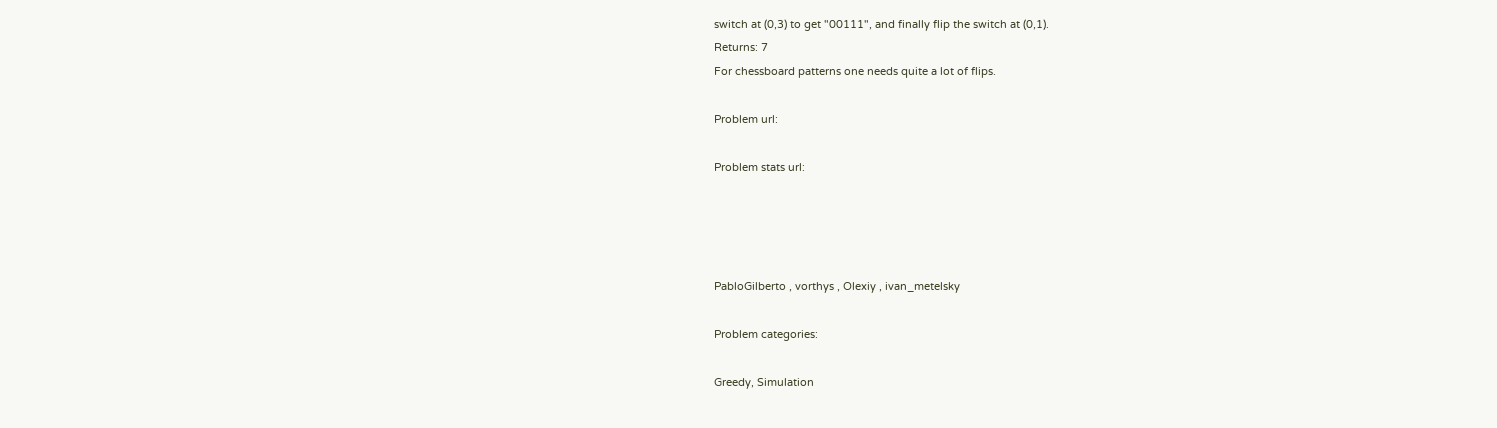switch at (0,3) to get "00111", and finally flip the switch at (0,1).
Returns: 7
For chessboard patterns one needs quite a lot of flips.

Problem url:

Problem stats url:




PabloGilberto , vorthys , Olexiy , ivan_metelsky

Problem categories:

Greedy, Simulation